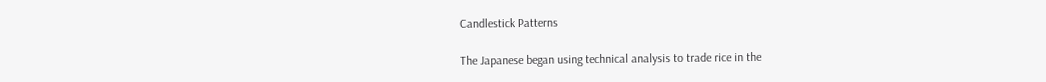Candlestick Patterns

The Japanese began using technical analysis to trade rice in the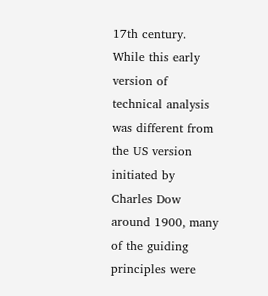17th century. While this early version of technical analysis was different from the US version initiated by Charles Dow around 1900, many of the guiding principles were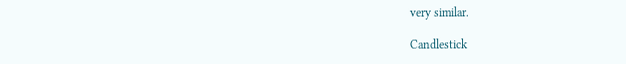very similar.

Candlestick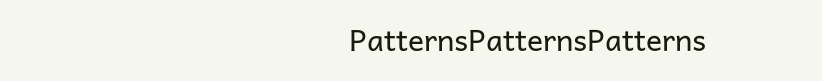PatternsPatternsPatterns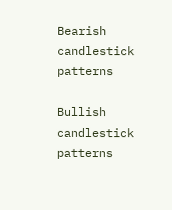Bearish candlestick patterns

Bullish candlestick patterns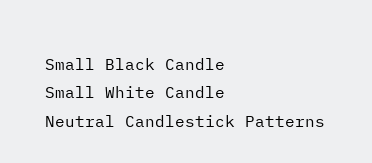Small Black Candle
Small White Candle
Neutral Candlestick Patterns